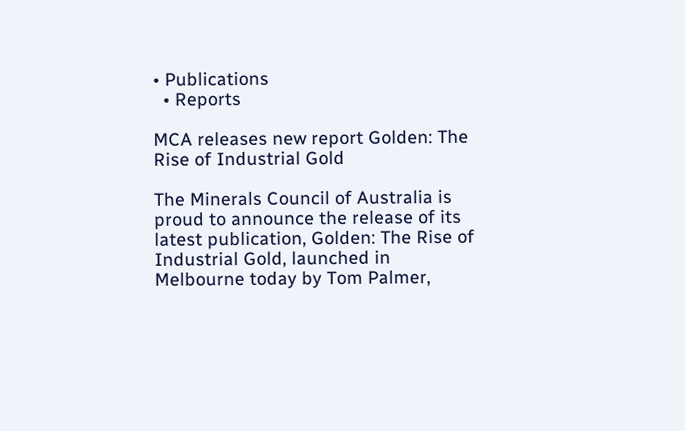• Publications
  • Reports

MCA releases new report Golden: The Rise of Industrial Gold

The Minerals Council of Australia is proud to announce the release of its latest publication, Golden: The Rise of Industrial Gold, launched in Melbourne today by Tom Palmer,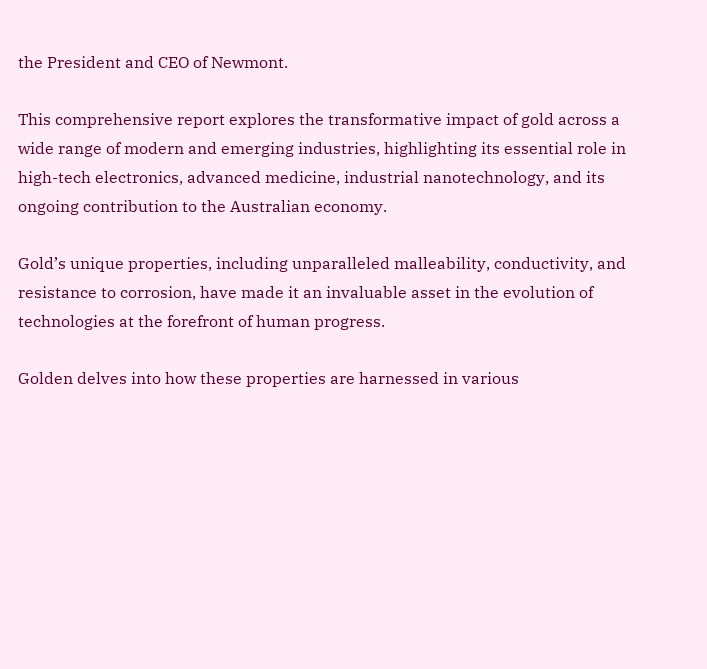the President and CEO of Newmont.

This comprehensive report explores the transformative impact of gold across a wide range of modern and emerging industries, highlighting its essential role in high-tech electronics, advanced medicine, industrial nanotechnology, and its ongoing contribution to the Australian economy.

Gold’s unique properties, including unparalleled malleability, conductivity, and resistance to corrosion, have made it an invaluable asset in the evolution of technologies at the forefront of human progress.

Golden delves into how these properties are harnessed in various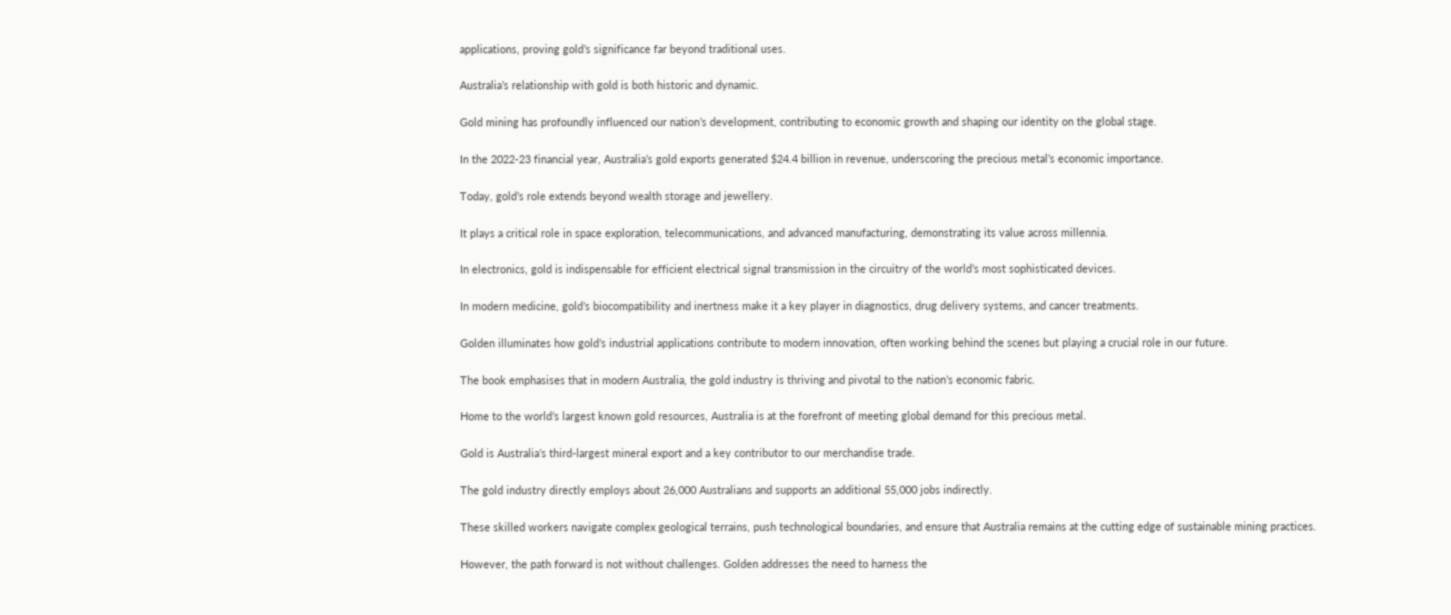applications, proving gold’s significance far beyond traditional uses.

Australia’s relationship with gold is both historic and dynamic.

Gold mining has profoundly influenced our nation’s development, contributing to economic growth and shaping our identity on the global stage.

In the 2022-23 financial year, Australia’s gold exports generated $24.4 billion in revenue, underscoring the precious metal’s economic importance.

Today, gold’s role extends beyond wealth storage and jewellery.

It plays a critical role in space exploration, telecommunications, and advanced manufacturing, demonstrating its value across millennia.

In electronics, gold is indispensable for efficient electrical signal transmission in the circuitry of the world’s most sophisticated devices.

In modern medicine, gold’s biocompatibility and inertness make it a key player in diagnostics, drug delivery systems, and cancer treatments.

Golden illuminates how gold’s industrial applications contribute to modern innovation, often working behind the scenes but playing a crucial role in our future.

The book emphasises that in modern Australia, the gold industry is thriving and pivotal to the nation’s economic fabric.

Home to the world’s largest known gold resources, Australia is at the forefront of meeting global demand for this precious metal.

Gold is Australia’s third-largest mineral export and a key contributor to our merchandise trade.

The gold industry directly employs about 26,000 Australians and supports an additional 55,000 jobs indirectly.

These skilled workers navigate complex geological terrains, push technological boundaries, and ensure that Australia remains at the cutting edge of sustainable mining practices.

However, the path forward is not without challenges. Golden addresses the need to harness the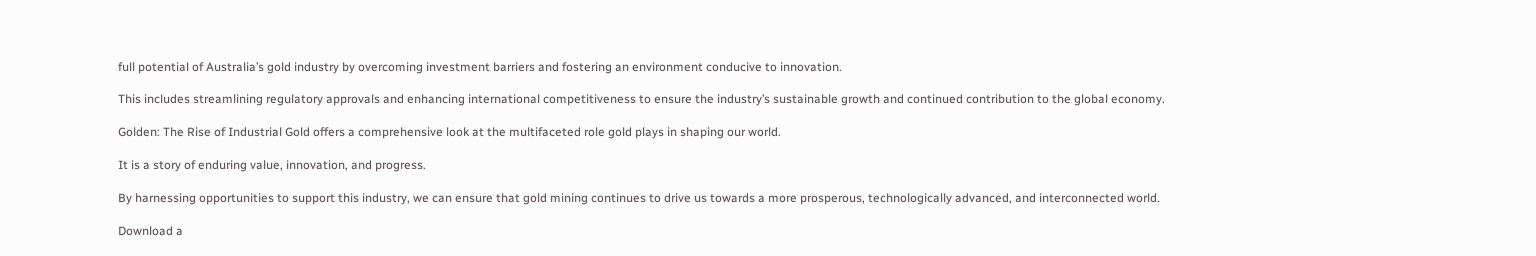full potential of Australia’s gold industry by overcoming investment barriers and fostering an environment conducive to innovation.

This includes streamlining regulatory approvals and enhancing international competitiveness to ensure the industry’s sustainable growth and continued contribution to the global economy.

Golden: The Rise of Industrial Gold offers a comprehensive look at the multifaceted role gold plays in shaping our world.

It is a story of enduring value, innovation, and progress.

By harnessing opportunities to support this industry, we can ensure that gold mining continues to drive us towards a more prosperous, technologically advanced, and interconnected world.

Download a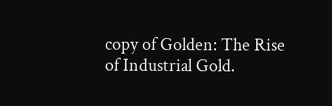copy of Golden: The Rise of Industrial Gold.